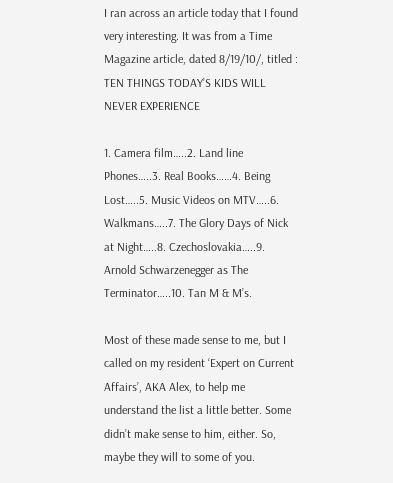I ran across an article today that I found very interesting. It was from a Time Magazine article, dated 8/19/10/, titled : TEN THINGS TODAY’S KIDS WILL NEVER EXPERIENCE

1. Camera film…..2. Land line Phones…..3. Real Books……4. Being Lost…..5. Music Videos on MTV…..6. Walkmans…..7. The Glory Days of Nick at Night…..8. Czechoslovakia…..9. Arnold Schwarzenegger as The Terminator…..10. Tan M & M’s.

Most of these made sense to me, but I called on my resident ‘Expert on Current Affairs’, AKA Alex, to help me understand the list a little better. Some didn’t make sense to him, either. So, maybe they will to some of you.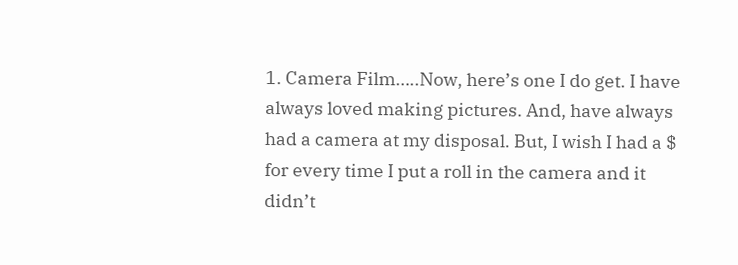1. Camera Film…..Now, here’s one I do get. I have always loved making pictures. And, have always had a camera at my disposal. But, I wish I had a $ for every time I put a roll in the camera and it didn’t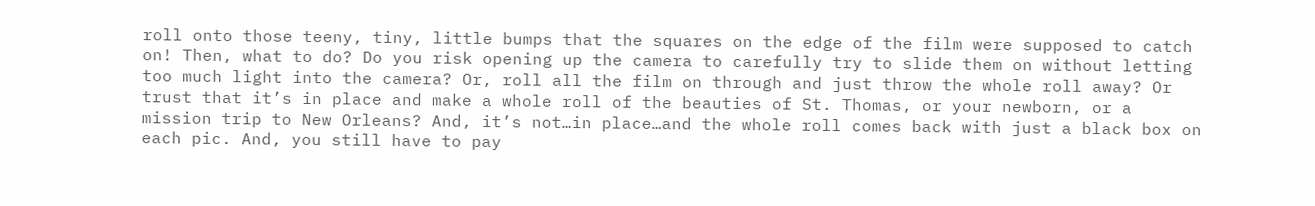roll onto those teeny, tiny, little bumps that the squares on the edge of the film were supposed to catch on! Then, what to do? Do you risk opening up the camera to carefully try to slide them on without letting too much light into the camera? Or, roll all the film on through and just throw the whole roll away? Or trust that it’s in place and make a whole roll of the beauties of St. Thomas, or your newborn, or a mission trip to New Orleans? And, it’s not…in place…and the whole roll comes back with just a black box on each pic. And, you still have to pay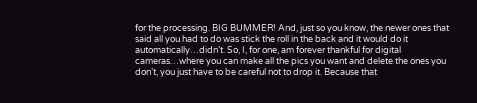for the processing. BIG BUMMER! And, just so you know, the newer ones that said all you had to do was stick the roll in the back and it would do it automatically…didn’t. So, I, for one, am forever thankful for digital cameras…where you can make all the pics you want and delete the ones you don’t, you just have to be careful not to drop it. Because that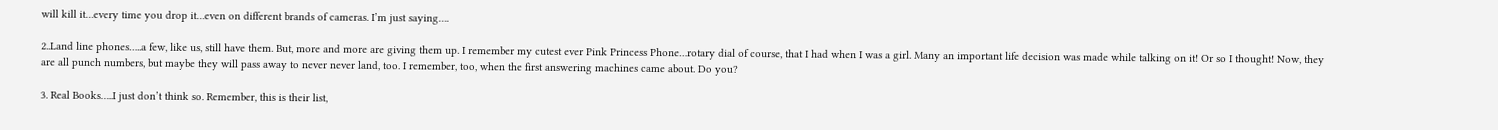will kill it…every time you drop it…even on different brands of cameras. I’m just saying….

2..Land line phones…..a few, like us, still have them. But, more and more are giving them up. I remember my cutest ever Pink Princess Phone…rotary dial of course, that I had when I was a girl. Many an important life decision was made while talking on it! Or so I thought! Now, they are all punch numbers, but maybe they will pass away to never never land, too. I remember, too, when the first answering machines came about. Do you?

3. Real Books…..I just don’t think so. Remember, this is their list,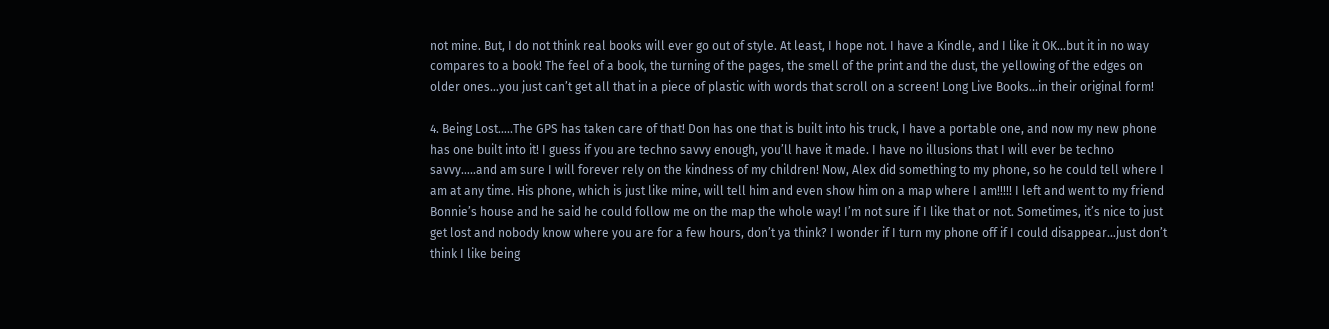not mine. But, I do not think real books will ever go out of style. At least, I hope not. I have a Kindle, and I like it OK…but it in no way compares to a book! The feel of a book, the turning of the pages, the smell of the print and the dust, the yellowing of the edges on older ones…you just can’t get all that in a piece of plastic with words that scroll on a screen! Long Live Books…in their original form!

4. Being Lost…..The GPS has taken care of that! Don has one that is built into his truck, I have a portable one, and now my new phone has one built into it! I guess if you are techno savvy enough, you’ll have it made. I have no illusions that I will ever be techno savvy…..and am sure I will forever rely on the kindness of my children! Now, Alex did something to my phone, so he could tell where I am at any time. His phone, which is just like mine, will tell him and even show him on a map where I am!!!!! I left and went to my friend Bonnie’s house and he said he could follow me on the map the whole way! I’m not sure if I like that or not. Sometimes, it’s nice to just get lost and nobody know where you are for a few hours, don’t ya think? I wonder if I turn my phone off if I could disappear…just don’t think I like being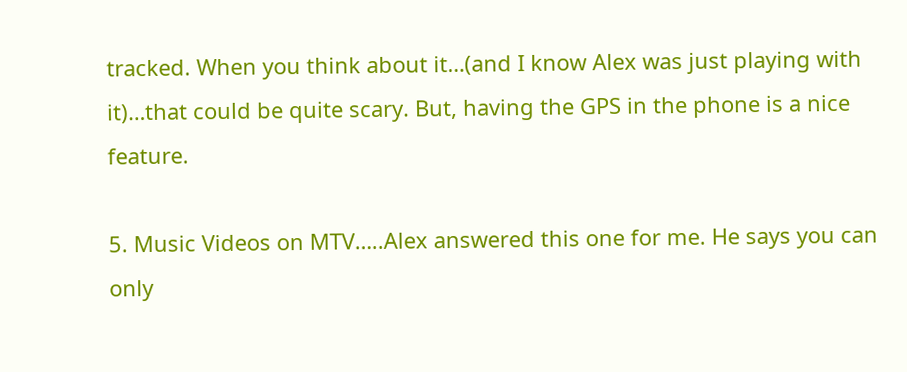tracked. When you think about it…(and I know Alex was just playing with it)…that could be quite scary. But, having the GPS in the phone is a nice feature.

5. Music Videos on MTV…..Alex answered this one for me. He says you can only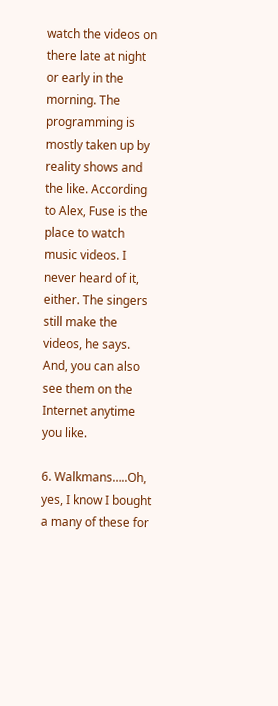watch the videos on there late at night or early in the morning. The programming is mostly taken up by reality shows and the like. According to Alex, Fuse is the place to watch music videos. I never heard of it, either. The singers still make the videos, he says. And, you can also see them on the Internet anytime you like.

6. Walkmans…..Oh, yes, I know I bought a many of these for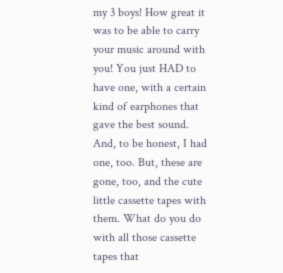my 3 boys! How great it was to be able to carry your music around with you! You just HAD to have one, with a certain kind of earphones that gave the best sound. And, to be honest, I had one, too. But, these are gone, too, and the cute little cassette tapes with them. What do you do with all those cassette tapes that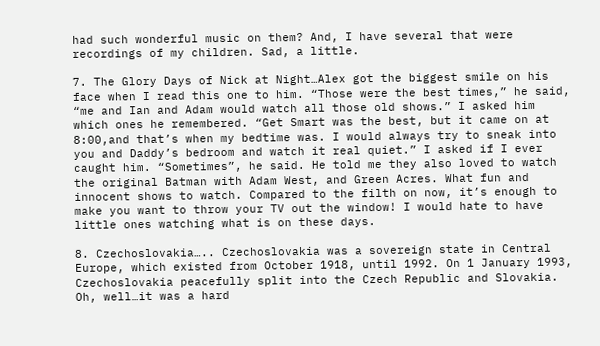had such wonderful music on them? And, I have several that were recordings of my children. Sad, a little.

7. The Glory Days of Nick at Night…Alex got the biggest smile on his face when I read this one to him. “Those were the best times,” he said, “me and Ian and Adam would watch all those old shows.” I asked him which ones he remembered. “Get Smart was the best, but it came on at 8:00,and that’s when my bedtime was. I would always try to sneak into you and Daddy’s bedroom and watch it real quiet.” I asked if I ever caught him. “Sometimes”, he said. He told me they also loved to watch the original Batman with Adam West, and Green Acres. What fun and innocent shows to watch. Compared to the filth on now, it’s enough to make you want to throw your TV out the window! I would hate to have little ones watching what is on these days.

8. Czechoslovakia….. Czechoslovakia was a sovereign state in Central Europe, which existed from October 1918, until 1992. On 1 January 1993, Czechoslovakia peacefully split into the Czech Republic and Slovakia. Oh, well…it was a hard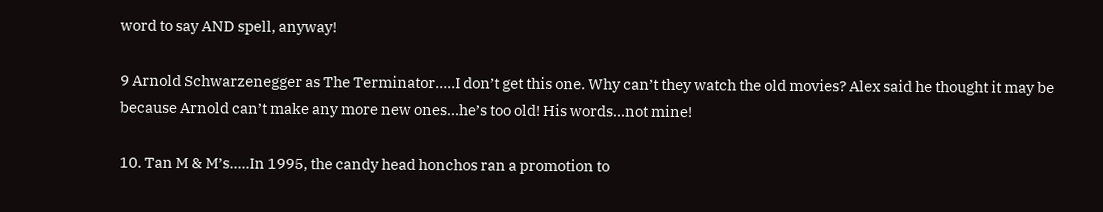word to say AND spell, anyway!

9 Arnold Schwarzenegger as The Terminator…..I don’t get this one. Why can’t they watch the old movies? Alex said he thought it may be because Arnold can’t make any more new ones…he’s too old! His words…not mine!

10. Tan M & M’s…..In 1995, the candy head honchos ran a promotion to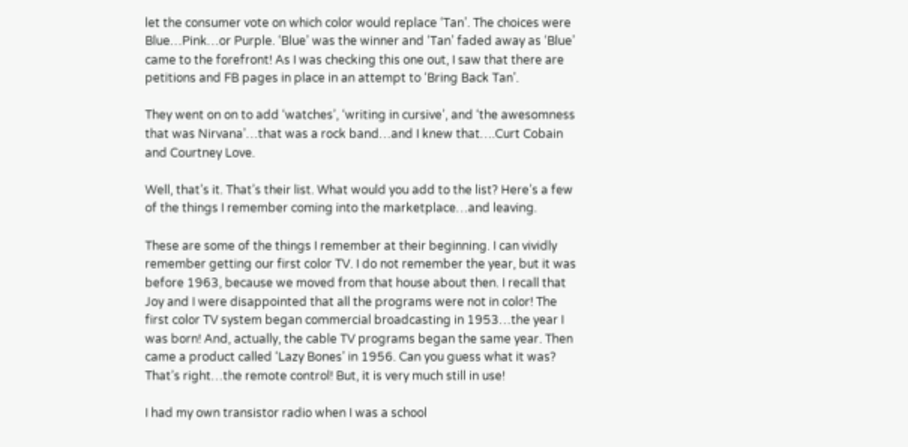let the consumer vote on which color would replace ‘Tan’. The choices were Blue…Pink…or Purple. ‘Blue’ was the winner and ‘Tan’ faded away as ‘Blue’ came to the forefront! As I was checking this one out, I saw that there are petitions and FB pages in place in an attempt to ‘Bring Back Tan’.

They went on on to add ‘watches’, ‘writing in cursive’, and ‘the awesomness that was Nirvana’…that was a rock band…and I knew that….Curt Cobain and Courtney Love.

Well, that’s it. That’s their list. What would you add to the list? Here’s a few of the things I remember coming into the marketplace…and leaving.

These are some of the things I remember at their beginning. I can vividly remember getting our first color TV. I do not remember the year, but it was before 1963, because we moved from that house about then. I recall that Joy and I were disappointed that all the programs were not in color! The first color TV system began commercial broadcasting in 1953…the year I was born! And, actually, the cable TV programs began the same year. Then came a product called ‘Lazy Bones’ in 1956. Can you guess what it was? That’s right…the remote control! But, it is very much still in use!

I had my own transistor radio when I was a school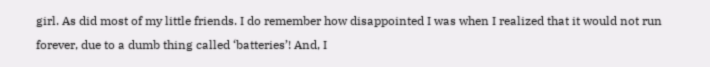girl. As did most of my little friends. I do remember how disappointed I was when I realized that it would not run forever, due to a dumb thing called ‘batteries’! And, I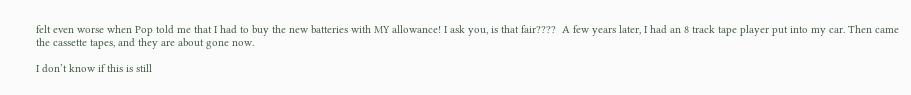felt even worse when Pop told me that I had to buy the new batteries with MY allowance! I ask you, is that fair????  A few years later, I had an 8 track tape player put into my car. Then came the cassette tapes, and they are about gone now.

I don’t know if this is still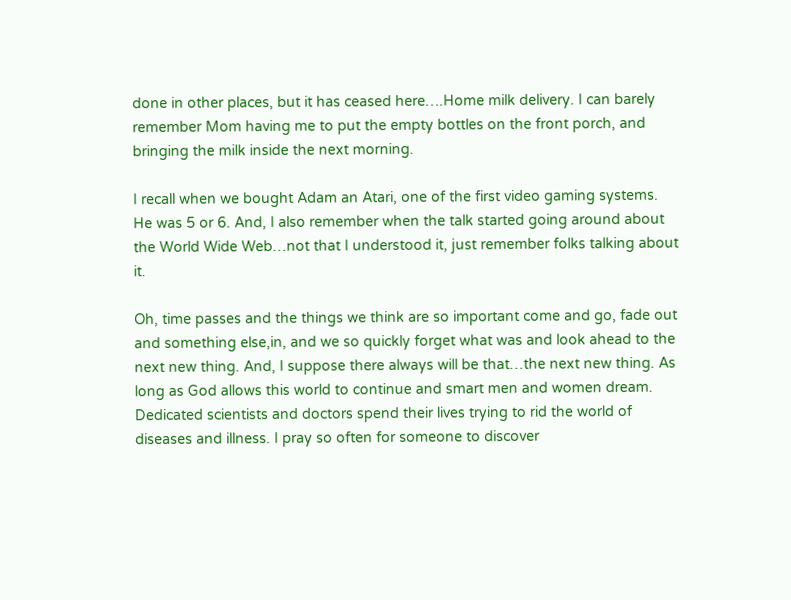done in other places, but it has ceased here….Home milk delivery. I can barely remember Mom having me to put the empty bottles on the front porch, and bringing the milk inside the next morning.

I recall when we bought Adam an Atari, one of the first video gaming systems. He was 5 or 6. And, I also remember when the talk started going around about the World Wide Web…not that I understood it, just remember folks talking about it.

Oh, time passes and the things we think are so important come and go, fade out and something else,in, and we so quickly forget what was and look ahead to the next new thing. And, I suppose there always will be that…the next new thing. As long as God allows this world to continue and smart men and women dream. Dedicated scientists and doctors spend their lives trying to rid the world of diseases and illness. I pray so often for someone to discover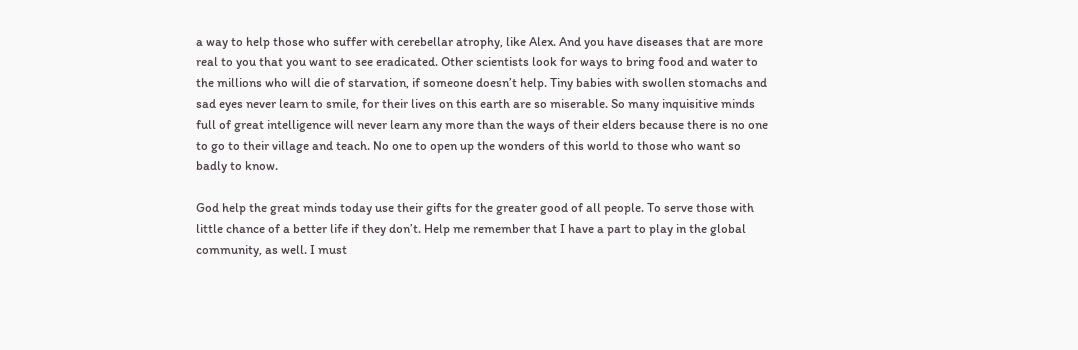a way to help those who suffer with cerebellar atrophy, like Alex. And you have diseases that are more real to you that you want to see eradicated. Other scientists look for ways to bring food and water to the millions who will die of starvation, if someone doesn’t help. Tiny babies with swollen stomachs and sad eyes never learn to smile, for their lives on this earth are so miserable. So many inquisitive minds full of great intelligence will never learn any more than the ways of their elders because there is no one to go to their village and teach. No one to open up the wonders of this world to those who want so badly to know.

God help the great minds today use their gifts for the greater good of all people. To serve those with little chance of a better life if they don’t. Help me remember that I have a part to play in the global community, as well. I must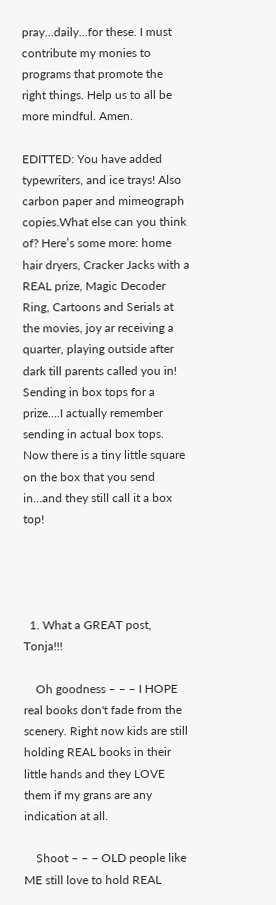pray…daily…for these. I must contribute my monies to programs that promote the right things. Help us to all be more mindful. Amen.

EDITTED: You have added typewriters, and ice trays! Also carbon paper and mimeograph copies.What else can you think of? Here’s some more: home hair dryers, Cracker Jacks with a REAL prize, Magic Decoder Ring, Cartoons and Serials at the movies, joy ar receiving a quarter, playing outside after dark till parents called you in! Sending in box tops for a prize….I actually remember sending in actual box tops. Now there is a tiny little square on the box that you send in…and they still call it a box top!




  1. What a GREAT post, Tonja!!!

    Oh goodness – – – I HOPE real books don't fade from the scenery. Right now kids are still holding REAL books in their little hands and they LOVE them if my grans are any indication at all.

    Shoot – – – OLD people like ME still love to hold REAL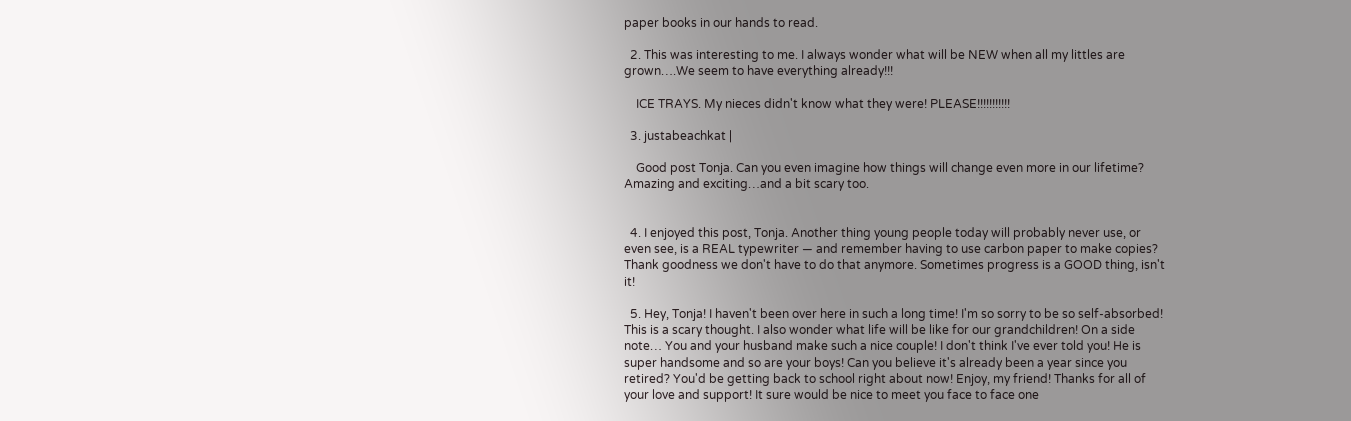paper books in our hands to read.

  2. This was interesting to me. I always wonder what will be NEW when all my littles are grown….We seem to have everything already!!!

    ICE TRAYS. My nieces didn't know what they were! PLEASE!!!!!!!!!!!

  3. justabeachkat |

    Good post Tonja. Can you even imagine how things will change even more in our lifetime? Amazing and exciting…and a bit scary too.


  4. I enjoyed this post, Tonja. Another thing young people today will probably never use, or even see, is a REAL typewriter — and remember having to use carbon paper to make copies? Thank goodness we don't have to do that anymore. Sometimes progress is a GOOD thing, isn't it!

  5. Hey, Tonja! I haven't been over here in such a long time! I'm so sorry to be so self-absorbed! This is a scary thought. I also wonder what life will be like for our grandchildren! On a side note… You and your husband make such a nice couple! I don't think I've ever told you! He is super handsome and so are your boys! Can you believe it's already been a year since you retired? You'd be getting back to school right about now! Enjoy, my friend! Thanks for all of your love and support! It sure would be nice to meet you face to face one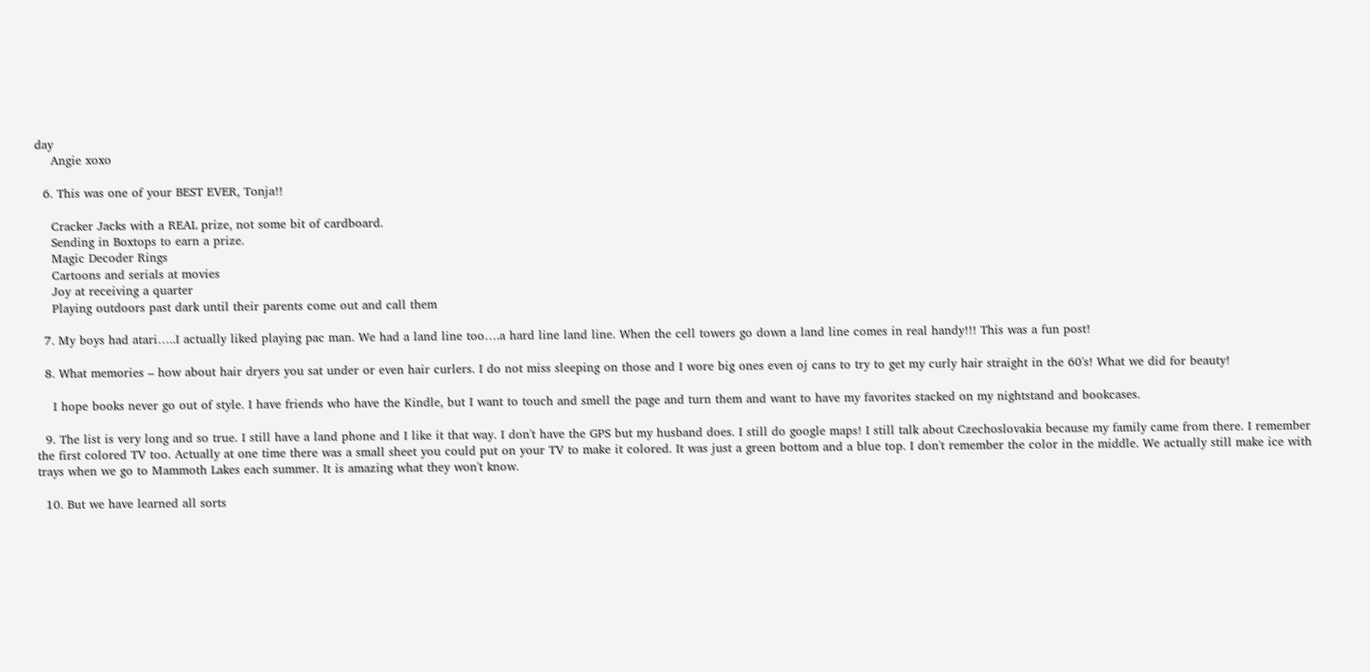day
    Angie xoxo

  6. This was one of your BEST EVER, Tonja!!

    Cracker Jacks with a REAL prize, not some bit of cardboard.
    Sending in Boxtops to earn a prize.
    Magic Decoder Rings
    Cartoons and serials at movies
    Joy at receiving a quarter
    Playing outdoors past dark until their parents come out and call them

  7. My boys had atari…..I actually liked playing pac man. We had a land line too….a hard line land line. When the cell towers go down a land line comes in real handy!!! This was a fun post!

  8. What memories – how about hair dryers you sat under or even hair curlers. I do not miss sleeping on those and I wore big ones even oj cans to try to get my curly hair straight in the 60's! What we did for beauty!

    I hope books never go out of style. I have friends who have the Kindle, but I want to touch and smell the page and turn them and want to have my favorites stacked on my nightstand and bookcases.

  9. The list is very long and so true. I still have a land phone and I like it that way. I don't have the GPS but my husband does. I still do google maps! I still talk about Czechoslovakia because my family came from there. I remember the first colored TV too. Actually at one time there was a small sheet you could put on your TV to make it colored. It was just a green bottom and a blue top. I don't remember the color in the middle. We actually still make ice with trays when we go to Mammoth Lakes each summer. It is amazing what they won't know.

  10. But we have learned all sorts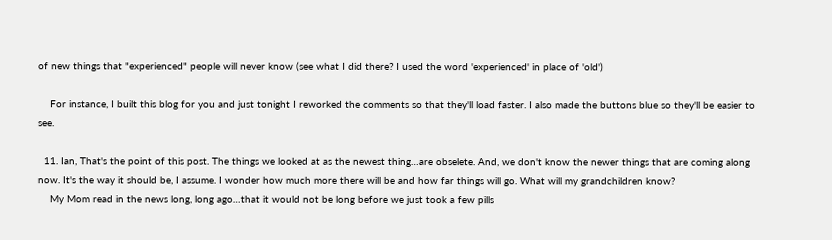of new things that "experienced" people will never know (see what I did there? I used the word 'experienced' in place of 'old')

    For instance, I built this blog for you and just tonight I reworked the comments so that they'll load faster. I also made the buttons blue so they'll be easier to see.

  11. Ian, That's the point of this post. The things we looked at as the newest thing…are obselete. And, we don't know the newer things that are coming along now. It's the way it should be, I assume. I wonder how much more there will be and how far things will go. What will my grandchildren know?
    My Mom read in the news long, long ago…that it would not be long before we just took a few pills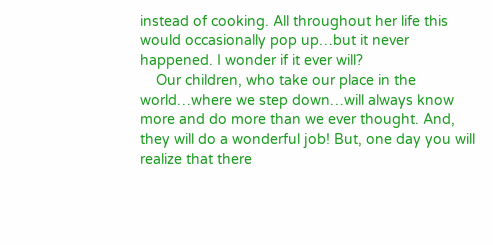instead of cooking. All throughout her life this would occasionally pop up…but it never happened. I wonder if it ever will?
    Our children, who take our place in the world…where we step down…will always know more and do more than we ever thought. And, they will do a wonderful job! But, one day you will realize that there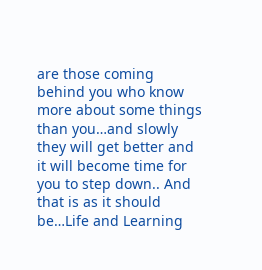are those coming behind you who know more about some things than you…and slowly they will get better and it will become time for you to step down.. And that is as it should be…Life and Learning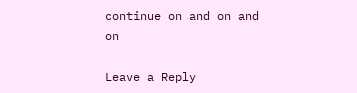continue on and on and on

Leave a Reply